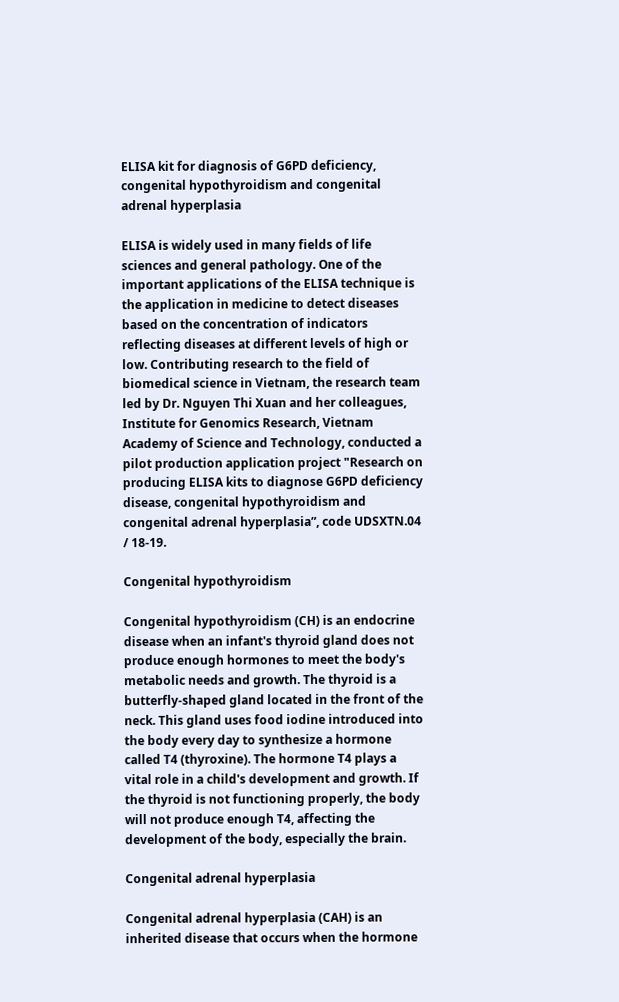ELISA kit for diagnosis of G6PD deficiency, congenital hypothyroidism and congenital adrenal hyperplasia

ELISA is widely used in many fields of life sciences and general pathology. One of the important applications of the ELISA technique is the application in medicine to detect diseases based on the concentration of indicators reflecting diseases at different levels of high or low. Contributing research to the field of biomedical science in Vietnam, the research team led by Dr. Nguyen Thi Xuan and her colleagues, Institute for Genomics Research, Vietnam Academy of Science and Technology, conducted a pilot production application project "Research on producing ELISA kits to diagnose G6PD deficiency disease, congenital hypothyroidism and congenital adrenal hyperplasia”, code UDSXTN.04 / 18-19.

Congenital hypothyroidism

Congenital hypothyroidism (CH) is an endocrine disease when an infant's thyroid gland does not produce enough hormones to meet the body's metabolic needs and growth. The thyroid is a butterfly-shaped gland located in the front of the neck. This gland uses food iodine introduced into the body every day to synthesize a hormone called T4 (thyroxine). The hormone T4 plays a vital role in a child's development and growth. If the thyroid is not functioning properly, the body will not produce enough T4, affecting the development of the body, especially the brain.

Congenital adrenal hyperplasia

Congenital adrenal hyperplasia (CAH) is an inherited disease that occurs when the hormone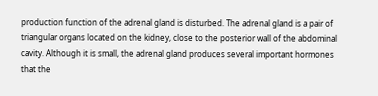production function of the adrenal gland is disturbed. The adrenal gland is a pair of triangular organs located on the kidney, close to the posterior wall of the abdominal cavity. Although it is small, the adrenal gland produces several important hormones that the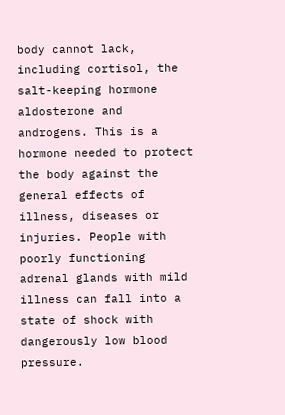body cannot lack, including cortisol, the salt-keeping hormone aldosterone and androgens. This is a hormone needed to protect the body against the general effects of illness, diseases or injuries. People with poorly functioning adrenal glands with mild illness can fall into a state of shock with dangerously low blood pressure.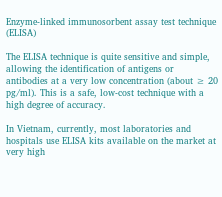Enzyme-linked immunosorbent assay test technique (ELISA)

The ELISA technique is quite sensitive and simple, allowing the identification of antigens or antibodies at a very low concentration (about ≥ 20 pg/ml). This is a safe, low-cost technique with a high degree of accuracy.

In Vietnam, currently, most laboratories and hospitals use ELISA kits available on the market at very high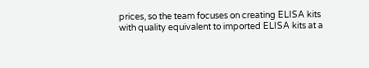prices, so the team focuses on creating ELISA kits with quality equivalent to imported ELISA kits at a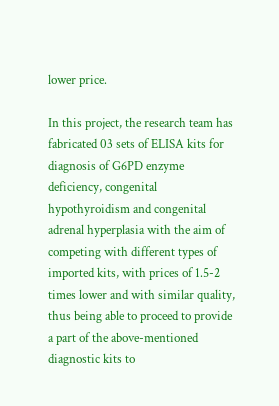lower price.

In this project, the research team has fabricated 03 sets of ELISA kits for diagnosis of G6PD enzyme deficiency, congenital hypothyroidism and congenital adrenal hyperplasia with the aim of competing with different types of imported kits, with prices of 1.5-2 times lower and with similar quality, thus being able to proceed to provide a part of the above-mentioned diagnostic kits to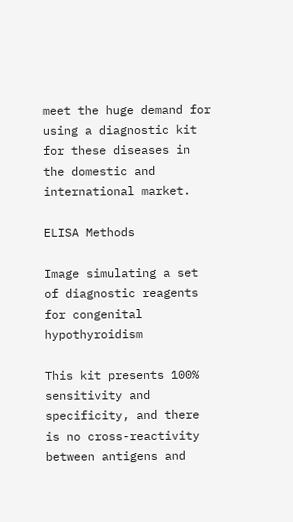meet the huge demand for using a diagnostic kit for these diseases in the domestic and international market.

ELISA Methods

Image simulating a set of diagnostic reagents for congenital hypothyroidism

This kit presents 100% sensitivity and specificity, and there is no cross-reactivity between antigens and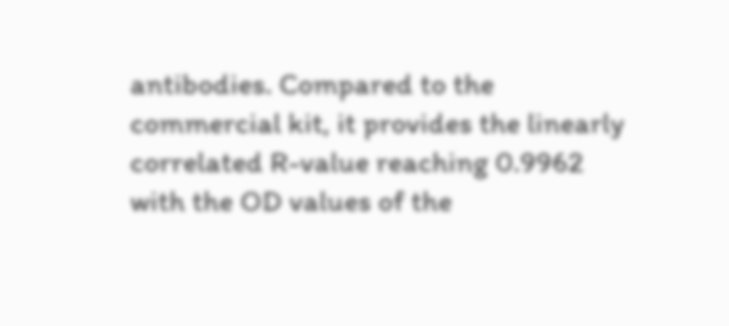antibodies. Compared to the commercial kit, it provides the linearly correlated R-value reaching 0.9962 with the OD values of the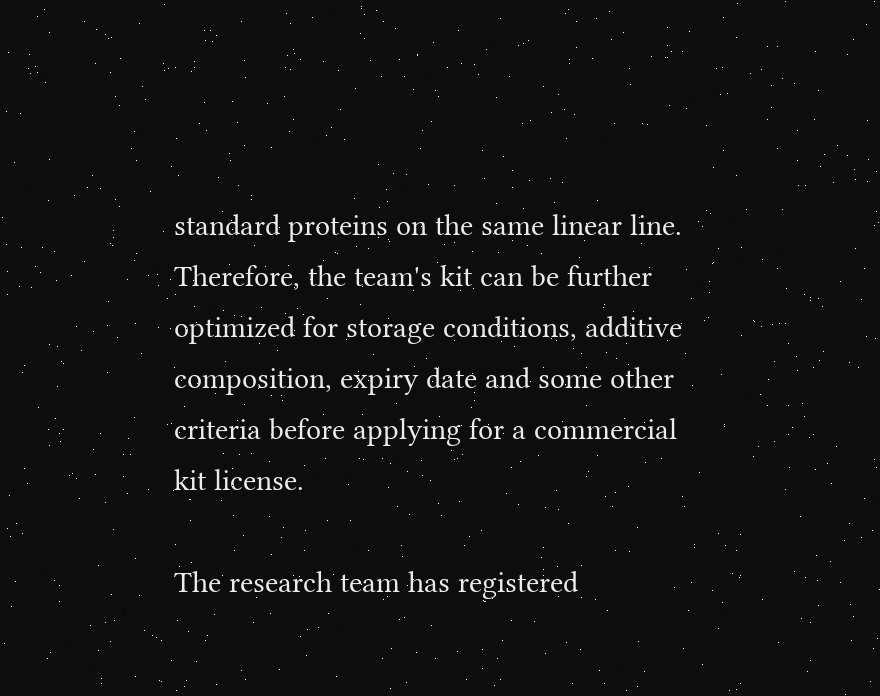standard proteins on the same linear line. Therefore, the team's kit can be further optimized for storage conditions, additive composition, expiry date and some other criteria before applying for a commercial kit license.

The research team has registered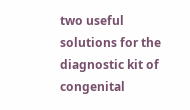two useful solutions for the diagnostic kit of congenital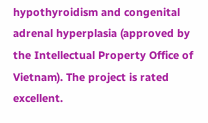hypothyroidism and congenital adrenal hyperplasia (approved by the Intellectual Property Office of Vietnam). The project is rated excellent.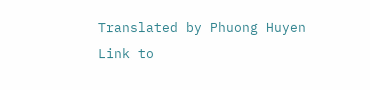Translated by Phuong Huyen
Link to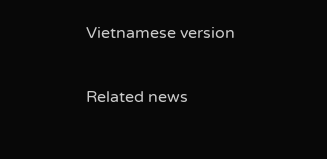Vietnamese version

Related news